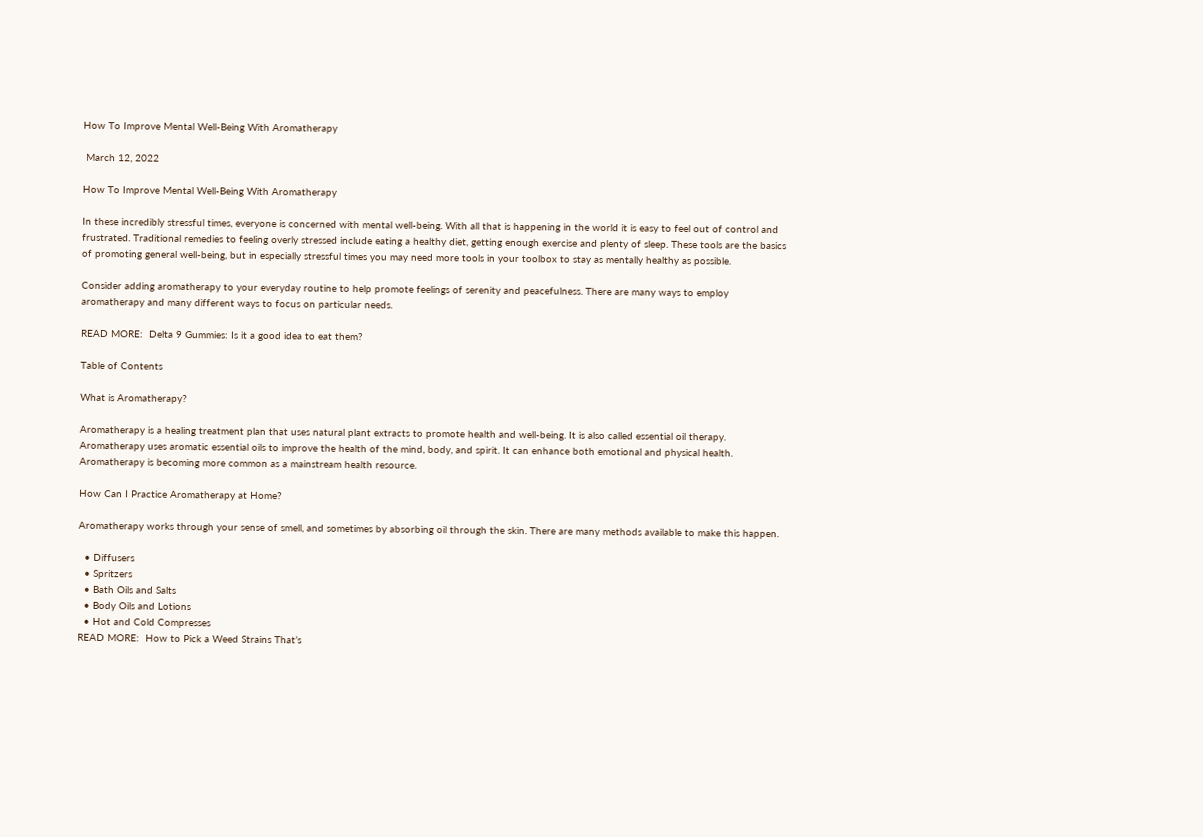How To Improve Mental Well-Being With Aromatherapy

 March 12, 2022

How To Improve Mental Well-Being With Aromatherapy

In these incredibly stressful times, everyone is concerned with mental well-being. With all that is happening in the world it is easy to feel out of control and frustrated. Traditional remedies to feeling overly stressed include eating a healthy diet, getting enough exercise and plenty of sleep. These tools are the basics of promoting general well-being, but in especially stressful times you may need more tools in your toolbox to stay as mentally healthy as possible.

Consider adding aromatherapy to your everyday routine to help promote feelings of serenity and peacefulness. There are many ways to employ aromatherapy and many different ways to focus on particular needs.

READ MORE:  Delta 9 Gummies: Is it a good idea to eat them?

Table of Contents

What is Aromatherapy?

Aromatherapy is a healing treatment plan that uses natural plant extracts to promote health and well-being. It is also called essential oil therapy. Aromatherapy uses aromatic essential oils to improve the health of the mind, body, and spirit. It can enhance both emotional and physical health. Aromatherapy is becoming more common as a mainstream health resource.

How Can I Practice Aromatherapy at Home?

Aromatherapy works through your sense of smell, and sometimes by absorbing oil through the skin. There are many methods available to make this happen.

  • Diffusers
  • Spritzers
  • Bath Oils and Salts
  • Body Oils and Lotions
  • Hot and Cold Compresses
READ MORE:  How to Pick a Weed Strains That’s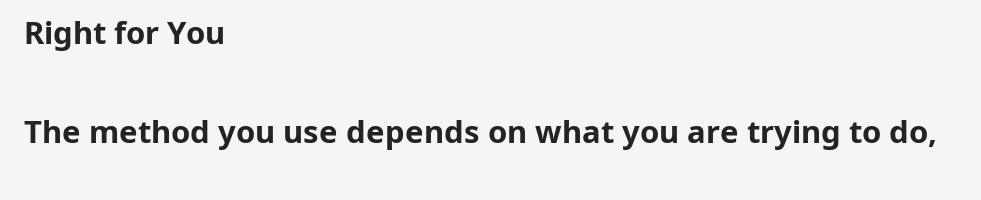Right for You

The method you use depends on what you are trying to do,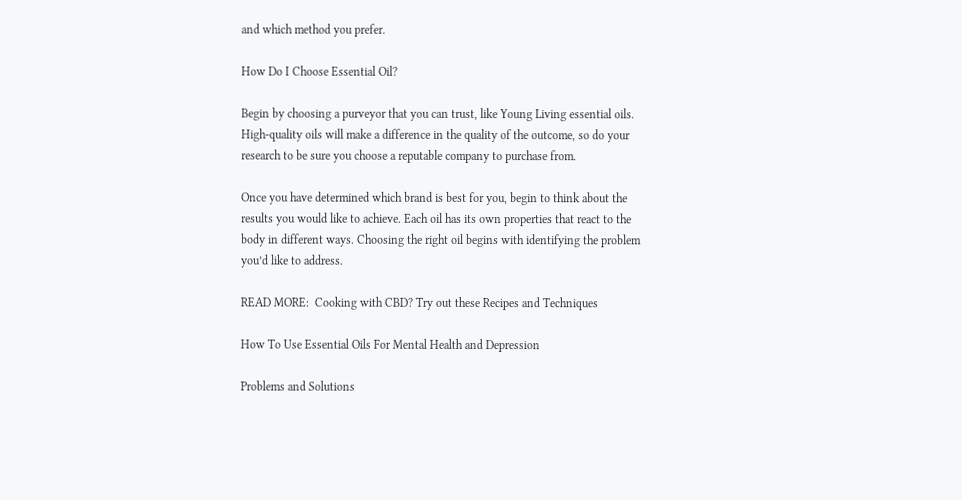and which method you prefer.

How Do I Choose Essential Oil?

Begin by choosing a purveyor that you can trust, like Young Living essential oils. High-quality oils will make a difference in the quality of the outcome, so do your research to be sure you choose a reputable company to purchase from.

Once you have determined which brand is best for you, begin to think about the results you would like to achieve. Each oil has its own properties that react to the body in different ways. Choosing the right oil begins with identifying the problem you’d like to address.

READ MORE:  Cooking with CBD? Try out these Recipes and Techniques

How To Use Essential Oils For Mental Health and Depression

Problems and Solutions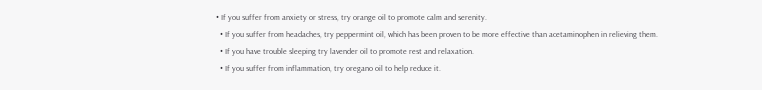• If you suffer from anxiety or stress, try orange oil to promote calm and serenity.
  • If you suffer from headaches, try peppermint oil, which has been proven to be more effective than acetaminophen in relieving them.
  • If you have trouble sleeping try lavender oil to promote rest and relaxation.
  • If you suffer from inflammation, try oregano oil to help reduce it.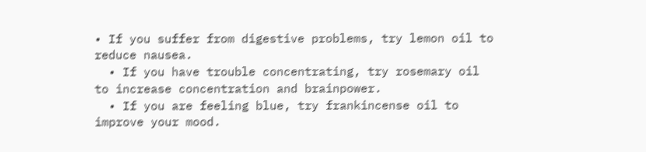• If you suffer from digestive problems, try lemon oil to reduce nausea.
  • If you have trouble concentrating, try rosemary oil to increase concentration and brainpower.
  • If you are feeling blue, try frankincense oil to improve your mood.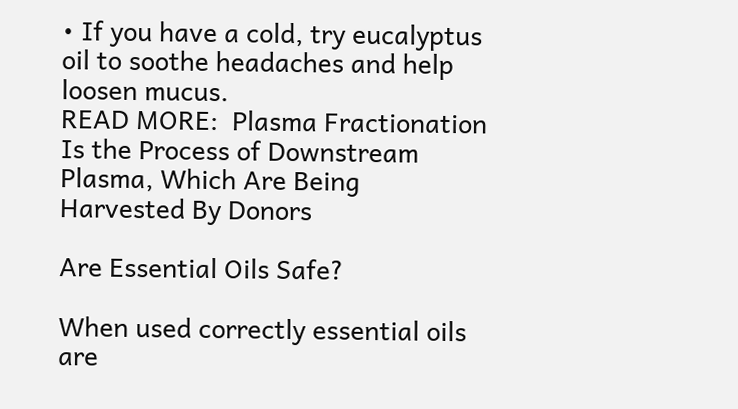• If you have a cold, try eucalyptus oil to soothe headaches and help loosen mucus.
READ MORE:  Plasma Fractionation Is the Process of Downstream Plasma, Which Are Being Harvested By Donors

Are Essential Oils Safe?

When used correctly essential oils are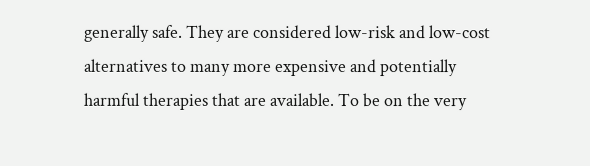generally safe. They are considered low-risk and low-cost alternatives to many more expensive and potentially harmful therapies that are available. To be on the very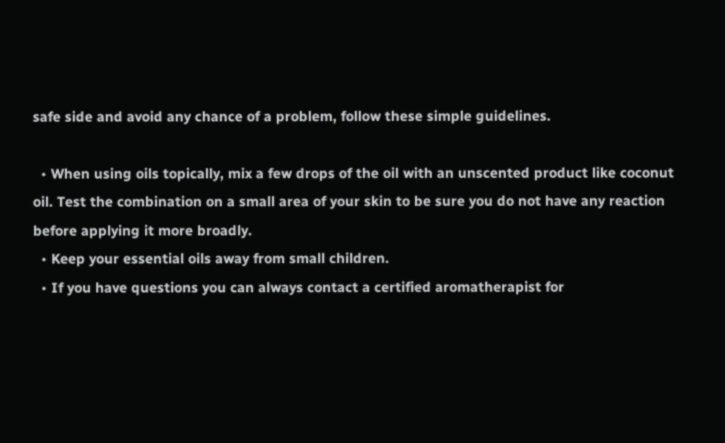safe side and avoid any chance of a problem, follow these simple guidelines.

  • When using oils topically, mix a few drops of the oil with an unscented product like coconut oil. Test the combination on a small area of your skin to be sure you do not have any reaction before applying it more broadly.
  • Keep your essential oils away from small children.
  • If you have questions you can always contact a certified aromatherapist for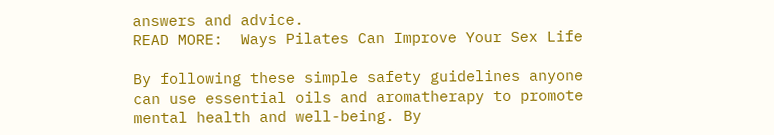answers and advice.
READ MORE:  Ways Pilates Can Improve Your Sex Life

By following these simple safety guidelines anyone can use essential oils and aromatherapy to promote mental health and well-being. By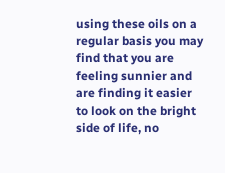using these oils on a regular basis you may find that you are feeling sunnier and are finding it easier to look on the bright side of life, no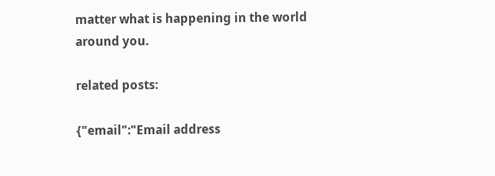matter what is happening in the world around you.

related posts:

{"email":"Email address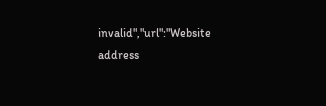invalid","url":"Website address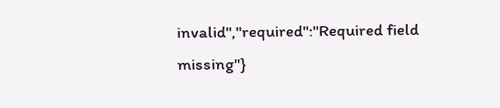invalid","required":"Required field missing"}